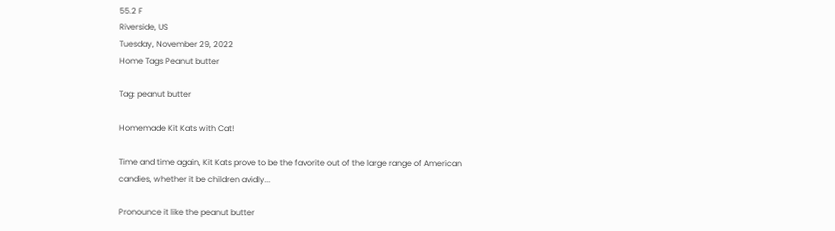55.2 F
Riverside, US
Tuesday, November 29, 2022
Home Tags Peanut butter

Tag: peanut butter

Homemade Kit Kats with Cat!

Time and time again, Kit Kats prove to be the favorite out of the large range of American candies, whether it be children avidly...

Pronounce it like the peanut butter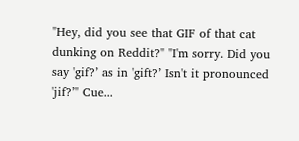"Hey, did you see that GIF of that cat dunking on Reddit?" "I'm sorry. Did you say 'gif?’ as in 'gift?’ Isn't it pronounced 'jif?’" Cue...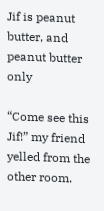Jif is peanut butter, and peanut butter only

“Come see this Jif!” my friend yelled from the other room.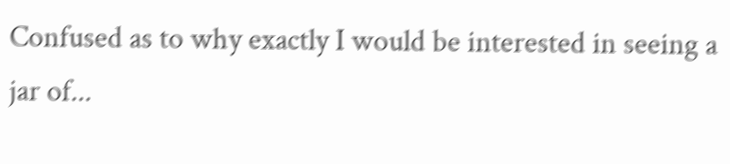Confused as to why exactly I would be interested in seeing a jar of...